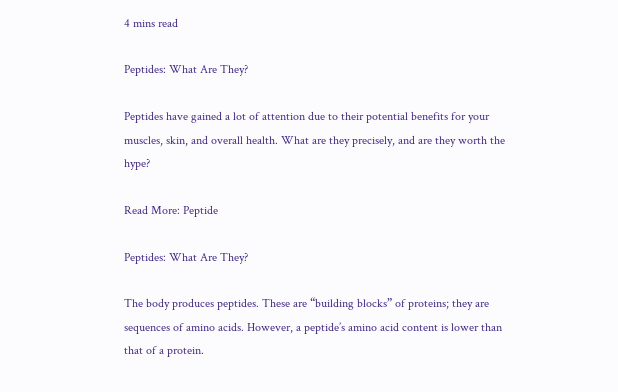4 mins read

Peptides: What Are They?

Peptides have gained a lot of attention due to their potential benefits for your muscles, skin, and overall health. What are they precisely, and are they worth the hype?

Read More: Peptide

Peptides: What Are They?

The body produces peptides. These are “building blocks” of proteins; they are sequences of amino acids. However, a peptide’s amino acid content is lower than that of a protein.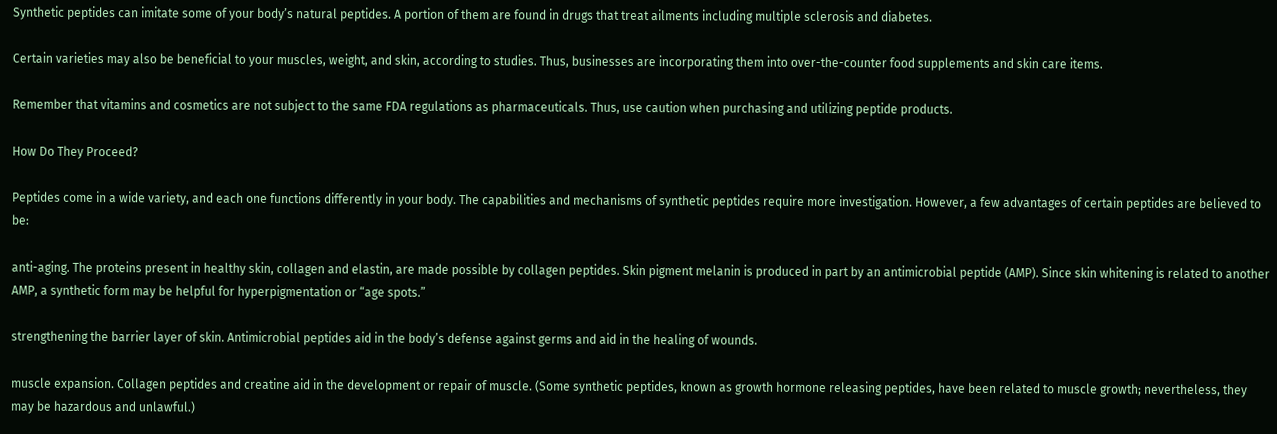Synthetic peptides can imitate some of your body’s natural peptides. A portion of them are found in drugs that treat ailments including multiple sclerosis and diabetes.

Certain varieties may also be beneficial to your muscles, weight, and skin, according to studies. Thus, businesses are incorporating them into over-the-counter food supplements and skin care items.

Remember that vitamins and cosmetics are not subject to the same FDA regulations as pharmaceuticals. Thus, use caution when purchasing and utilizing peptide products.

How Do They Proceed?

Peptides come in a wide variety, and each one functions differently in your body. The capabilities and mechanisms of synthetic peptides require more investigation. However, a few advantages of certain peptides are believed to be:

anti-aging. The proteins present in healthy skin, collagen and elastin, are made possible by collagen peptides. Skin pigment melanin is produced in part by an antimicrobial peptide (AMP). Since skin whitening is related to another AMP, a synthetic form may be helpful for hyperpigmentation or “age spots.”

strengthening the barrier layer of skin. Antimicrobial peptides aid in the body’s defense against germs and aid in the healing of wounds.

muscle expansion. Collagen peptides and creatine aid in the development or repair of muscle. (Some synthetic peptides, known as growth hormone releasing peptides, have been related to muscle growth; nevertheless, they may be hazardous and unlawful.)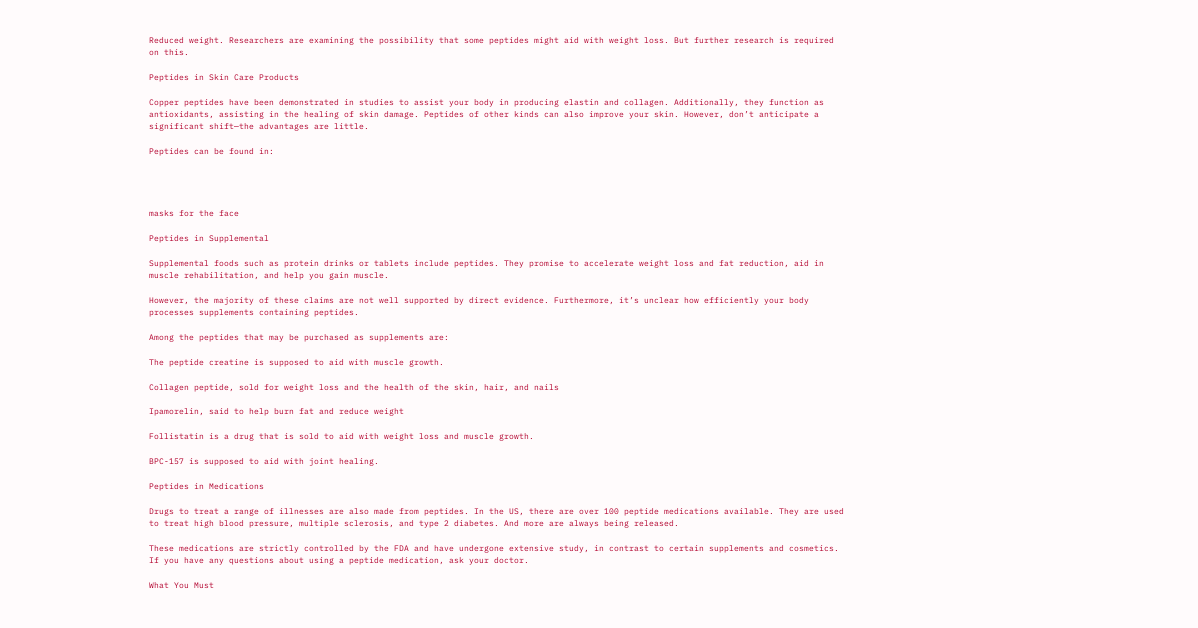Reduced weight. Researchers are examining the possibility that some peptides might aid with weight loss. But further research is required on this.

Peptides in Skin Care Products

Copper peptides have been demonstrated in studies to assist your body in producing elastin and collagen. Additionally, they function as antioxidants, assisting in the healing of skin damage. Peptides of other kinds can also improve your skin. However, don’t anticipate a significant shift—the advantages are little.

Peptides can be found in:




masks for the face

Peptides in Supplemental

Supplemental foods such as protein drinks or tablets include peptides. They promise to accelerate weight loss and fat reduction, aid in muscle rehabilitation, and help you gain muscle.

However, the majority of these claims are not well supported by direct evidence. Furthermore, it’s unclear how efficiently your body processes supplements containing peptides.

Among the peptides that may be purchased as supplements are:

The peptide creatine is supposed to aid with muscle growth.

Collagen peptide, sold for weight loss and the health of the skin, hair, and nails

Ipamorelin, said to help burn fat and reduce weight

Follistatin is a drug that is sold to aid with weight loss and muscle growth.

BPC-157 is supposed to aid with joint healing.

Peptides in Medications

Drugs to treat a range of illnesses are also made from peptides. In the US, there are over 100 peptide medications available. They are used to treat high blood pressure, multiple sclerosis, and type 2 diabetes. And more are always being released.

These medications are strictly controlled by the FDA and have undergone extensive study, in contrast to certain supplements and cosmetics. If you have any questions about using a peptide medication, ask your doctor.

What You Must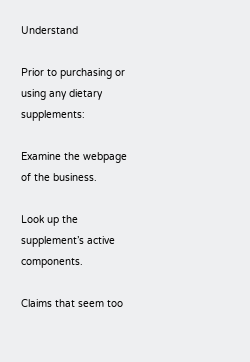Understand

Prior to purchasing or using any dietary supplements:

Examine the webpage of the business.

Look up the supplement’s active components.

Claims that seem too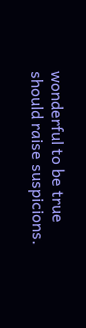wonderful to be true should raise suspicions.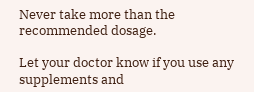Never take more than the recommended dosage.

Let your doctor know if you use any supplements and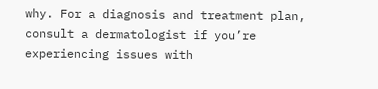why. For a diagnosis and treatment plan, consult a dermatologist if you’re experiencing issues with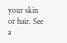your skin or hair. See a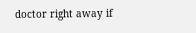doctor right away if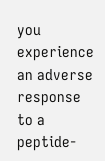you experience an adverse response to a peptide-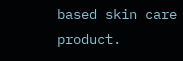based skin care product.